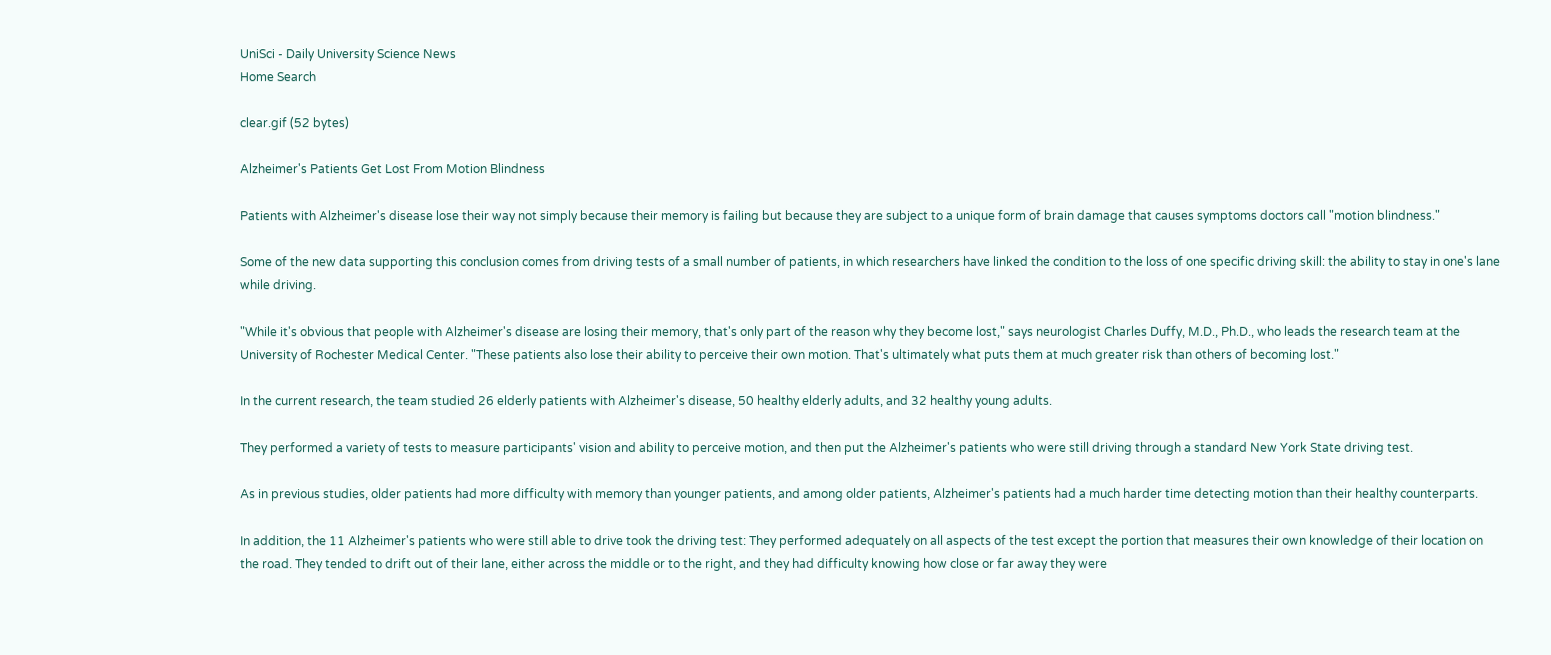UniSci - Daily University Science News
Home Search

clear.gif (52 bytes)

Alzheimer's Patients Get Lost From Motion Blindness

Patients with Alzheimer's disease lose their way not simply because their memory is failing but because they are subject to a unique form of brain damage that causes symptoms doctors call "motion blindness."

Some of the new data supporting this conclusion comes from driving tests of a small number of patients, in which researchers have linked the condition to the loss of one specific driving skill: the ability to stay in one's lane while driving.

"While it's obvious that people with Alzheimer's disease are losing their memory, that's only part of the reason why they become lost," says neurologist Charles Duffy, M.D., Ph.D., who leads the research team at the University of Rochester Medical Center. "These patients also lose their ability to perceive their own motion. That's ultimately what puts them at much greater risk than others of becoming lost."

In the current research, the team studied 26 elderly patients with Alzheimer's disease, 50 healthy elderly adults, and 32 healthy young adults.

They performed a variety of tests to measure participants' vision and ability to perceive motion, and then put the Alzheimer's patients who were still driving through a standard New York State driving test.

As in previous studies, older patients had more difficulty with memory than younger patients, and among older patients, Alzheimer's patients had a much harder time detecting motion than their healthy counterparts.

In addition, the 11 Alzheimer's patients who were still able to drive took the driving test: They performed adequately on all aspects of the test except the portion that measures their own knowledge of their location on the road. They tended to drift out of their lane, either across the middle or to the right, and they had difficulty knowing how close or far away they were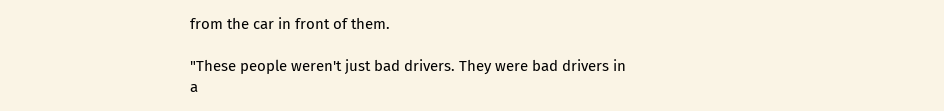from the car in front of them.

"These people weren't just bad drivers. They were bad drivers in a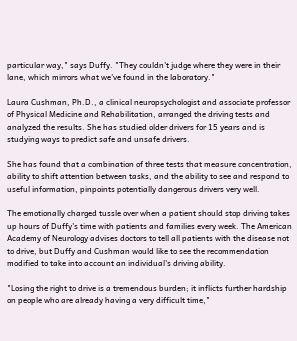particular way," says Duffy. "They couldn't judge where they were in their lane, which mirrors what we've found in the laboratory."

Laura Cushman, Ph.D., a clinical neuropsychologist and associate professor of Physical Medicine and Rehabilitation, arranged the driving tests and analyzed the results. She has studied older drivers for 15 years and is studying ways to predict safe and unsafe drivers.

She has found that a combination of three tests that measure concentration, ability to shift attention between tasks, and the ability to see and respond to useful information, pinpoints potentially dangerous drivers very well.

The emotionally charged tussle over when a patient should stop driving takes up hours of Duffy's time with patients and families every week. The American Academy of Neurology advises doctors to tell all patients with the disease not to drive, but Duffy and Cushman would like to see the recommendation modified to take into account an individual's driving ability.

"Losing the right to drive is a tremendous burden; it inflicts further hardship on people who are already having a very difficult time,"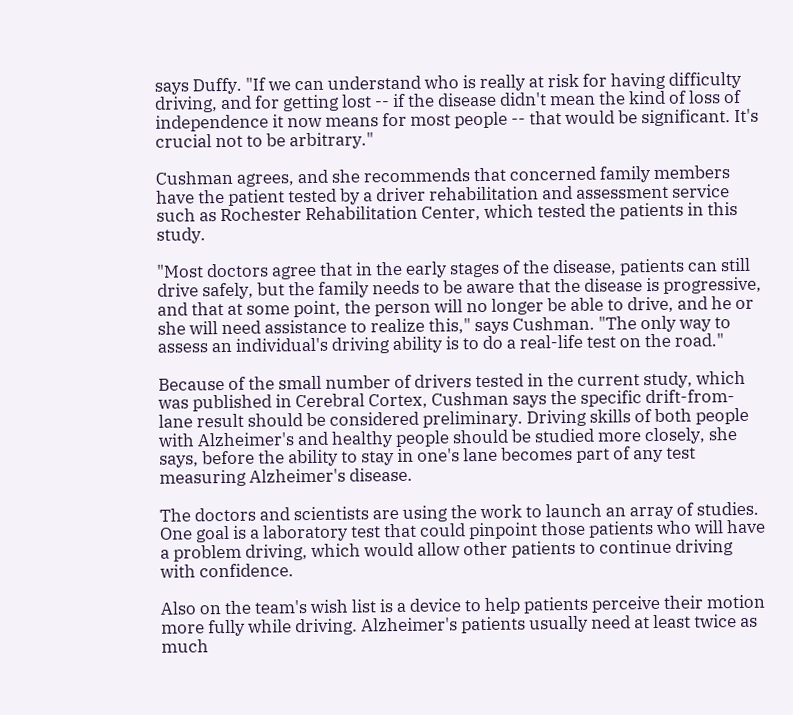says Duffy. "If we can understand who is really at risk for having difficulty driving, and for getting lost -- if the disease didn't mean the kind of loss of independence it now means for most people -- that would be significant. It's crucial not to be arbitrary."

Cushman agrees, and she recommends that concerned family members have the patient tested by a driver rehabilitation and assessment service such as Rochester Rehabilitation Center, which tested the patients in this study.

"Most doctors agree that in the early stages of the disease, patients can still drive safely, but the family needs to be aware that the disease is progressive, and that at some point, the person will no longer be able to drive, and he or she will need assistance to realize this," says Cushman. "The only way to assess an individual's driving ability is to do a real-life test on the road."

Because of the small number of drivers tested in the current study, which was published in Cerebral Cortex, Cushman says the specific drift-from-lane result should be considered preliminary. Driving skills of both people with Alzheimer's and healthy people should be studied more closely, she says, before the ability to stay in one's lane becomes part of any test measuring Alzheimer's disease.

The doctors and scientists are using the work to launch an array of studies. One goal is a laboratory test that could pinpoint those patients who will have a problem driving, which would allow other patients to continue driving with confidence.

Also on the team's wish list is a device to help patients perceive their motion more fully while driving. Alzheimer's patients usually need at least twice as much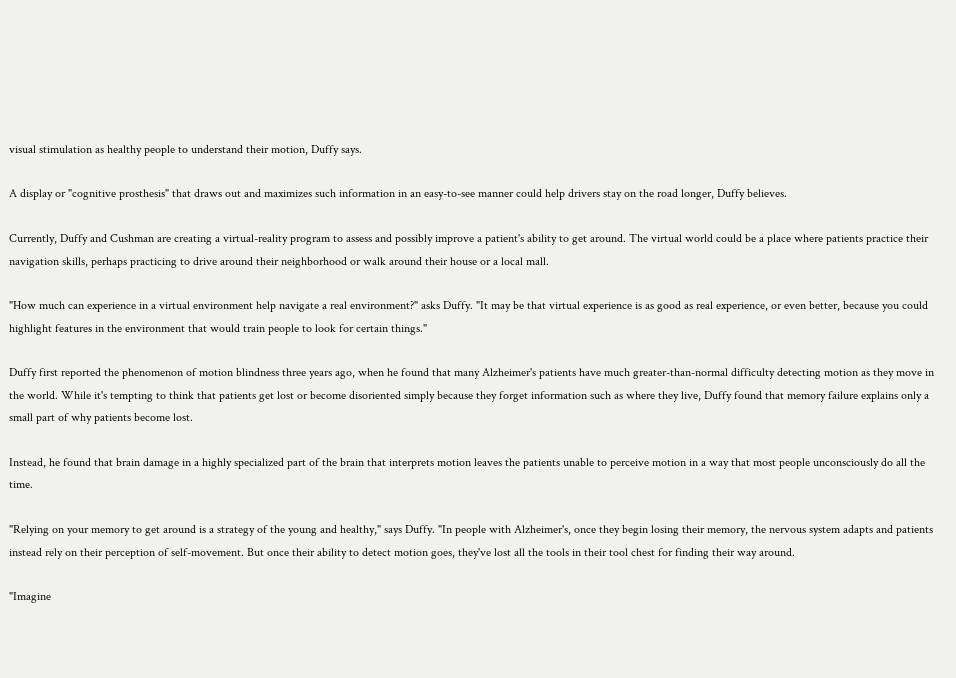visual stimulation as healthy people to understand their motion, Duffy says.

A display or "cognitive prosthesis" that draws out and maximizes such information in an easy-to-see manner could help drivers stay on the road longer, Duffy believes.

Currently, Duffy and Cushman are creating a virtual-reality program to assess and possibly improve a patient's ability to get around. The virtual world could be a place where patients practice their navigation skills, perhaps practicing to drive around their neighborhood or walk around their house or a local mall.

"How much can experience in a virtual environment help navigate a real environment?" asks Duffy. "It may be that virtual experience is as good as real experience, or even better, because you could highlight features in the environment that would train people to look for certain things."

Duffy first reported the phenomenon of motion blindness three years ago, when he found that many Alzheimer's patients have much greater-than-normal difficulty detecting motion as they move in the world. While it's tempting to think that patients get lost or become disoriented simply because they forget information such as where they live, Duffy found that memory failure explains only a small part of why patients become lost.

Instead, he found that brain damage in a highly specialized part of the brain that interprets motion leaves the patients unable to perceive motion in a way that most people unconsciously do all the time.

"Relying on your memory to get around is a strategy of the young and healthy," says Duffy. "In people with Alzheimer's, once they begin losing their memory, the nervous system adapts and patients instead rely on their perception of self-movement. But once their ability to detect motion goes, they've lost all the tools in their tool chest for finding their way around.

"Imagine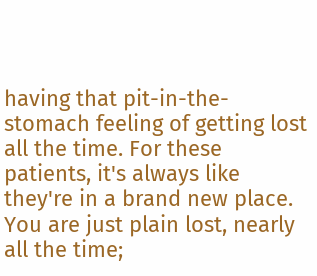having that pit-in-the-stomach feeling of getting lost all the time. For these patients, it's always like they're in a brand new place. You are just plain lost, nearly all the time;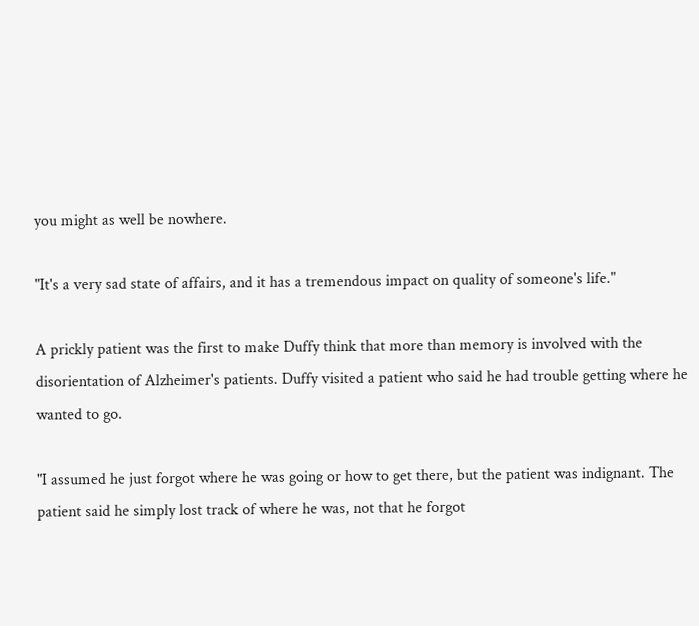you might as well be nowhere.

"It's a very sad state of affairs, and it has a tremendous impact on quality of someone's life."

A prickly patient was the first to make Duffy think that more than memory is involved with the disorientation of Alzheimer's patients. Duffy visited a patient who said he had trouble getting where he wanted to go.

"I assumed he just forgot where he was going or how to get there, but the patient was indignant. The patient said he simply lost track of where he was, not that he forgot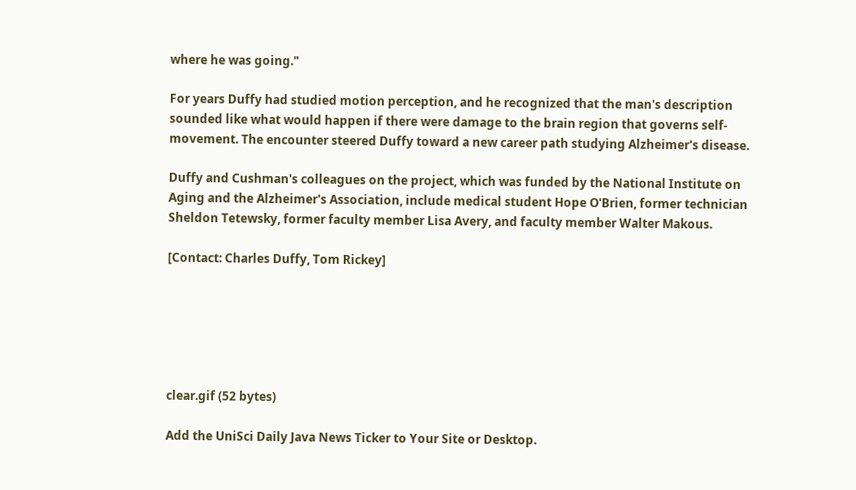where he was going."

For years Duffy had studied motion perception, and he recognized that the man's description sounded like what would happen if there were damage to the brain region that governs self-movement. The encounter steered Duffy toward a new career path studying Alzheimer's disease.

Duffy and Cushman's colleagues on the project, which was funded by the National Institute on Aging and the Alzheimer's Association, include medical student Hope O'Brien, former technician Sheldon Tetewsky, former faculty member Lisa Avery, and faculty member Walter Makous.

[Contact: Charles Duffy, Tom Rickey]






clear.gif (52 bytes)

Add the UniSci Daily Java News Ticker to Your Site or Desktop.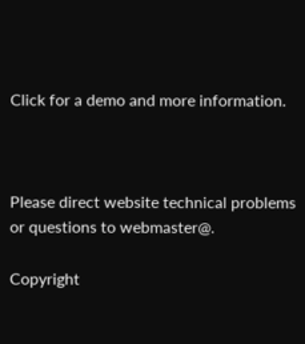Click for a demo and more information.



Please direct website technical problems or questions to webmaster@.

Copyright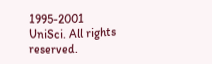1995-2001 UniSci. All rights reserved.